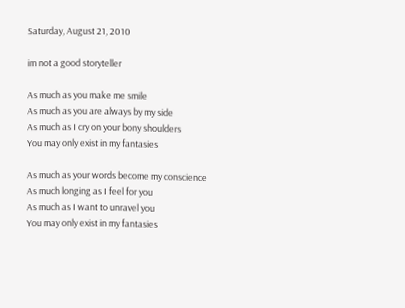Saturday, August 21, 2010

im not a good storyteller

As much as you make me smile
As much as you are always by my side
As much as I cry on your bony shoulders
You may only exist in my fantasies

As much as your words become my conscience
As much longing as I feel for you
As much as I want to unravel you
You may only exist in my fantasies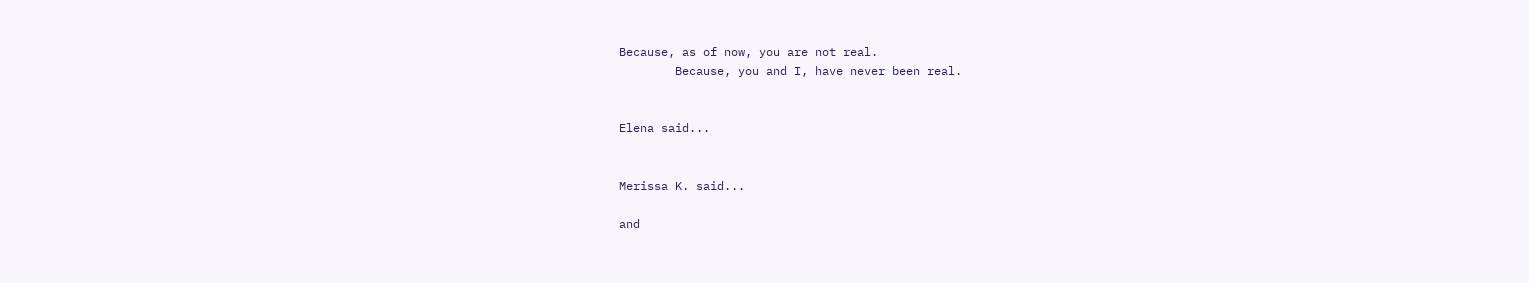Because, as of now, you are not real.
        Because, you and I, have never been real.


Elena said...


Merissa K. said...

and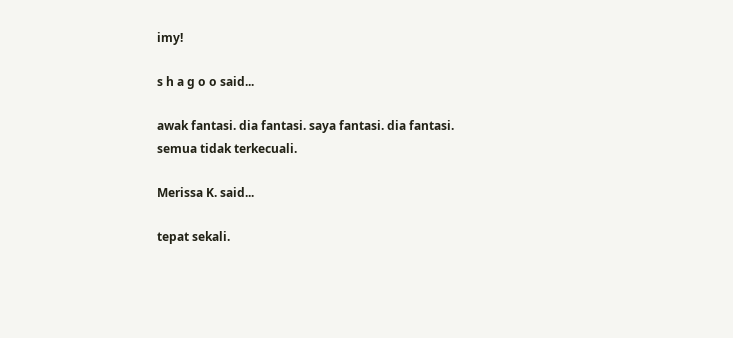imy!

s h a g o o said...

awak fantasi. dia fantasi. saya fantasi. dia fantasi.
semua tidak terkecuali.

Merissa K. said...

tepat sekali.